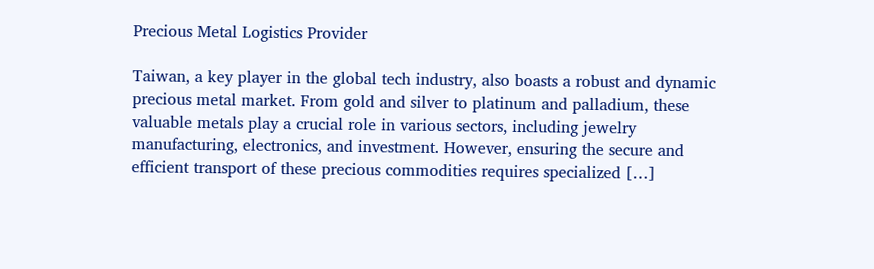Precious Metal Logistics Provider

Taiwan, a key player in the global tech industry, also boasts a robust and dynamic precious metal market. From gold and silver to platinum and palladium, these valuable metals play a crucial role in various sectors, including jewelry manufacturing, electronics, and investment. However, ensuring the secure and efficient transport of these precious commodities requires specialized […]